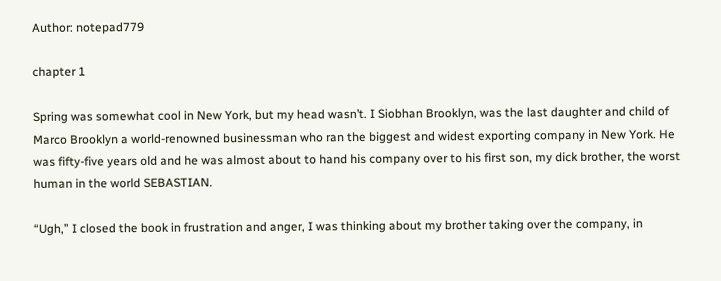Author: notepad779

chapter 1

Spring was somewhat cool in New York, but my head wasn’t. I Siobhan Brooklyn, was the last daughter and child of Marco Brooklyn a world-renowned businessman who ran the biggest and widest exporting company in New York. He was fifty-five years old and he was almost about to hand his company over to his first son, my dick brother, the worst human in the world SEBASTIAN.

“Ugh,” I closed the book in frustration and anger, I was thinking about my brother taking over the company, in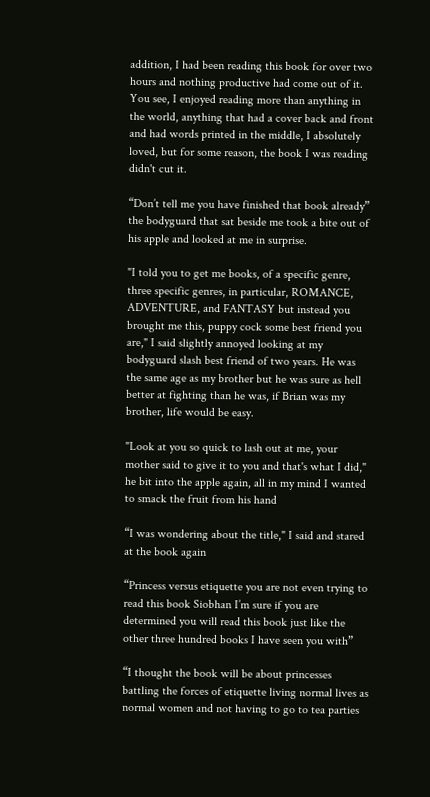addition, I had been reading this book for over two hours and nothing productive had come out of it. You see, I enjoyed reading more than anything in the world, anything that had a cover back and front and had words printed in the middle, I absolutely loved, but for some reason, the book I was reading didn't cut it.

“Don’t tell me you have finished that book already” the bodyguard that sat beside me took a bite out of his apple and looked at me in surprise.

"I told you to get me books, of a specific genre, three specific genres, in particular, ROMANCE, ADVENTURE, and FANTASY but instead you brought me this, puppy cock some best friend you are," I said slightly annoyed looking at my bodyguard slash best friend of two years. He was the same age as my brother but he was sure as hell better at fighting than he was, if Brian was my brother, life would be easy.

"Look at you so quick to lash out at me, your mother said to give it to you and that's what I did," he bit into the apple again, all in my mind I wanted to smack the fruit from his hand

“I was wondering about the title," I said and stared at the book again

“Princess versus etiquette you are not even trying to read this book Siobhan I’m sure if you are determined you will read this book just like the other three hundred books I have seen you with”

“I thought the book will be about princesses battling the forces of etiquette living normal lives as normal women and not having to go to tea parties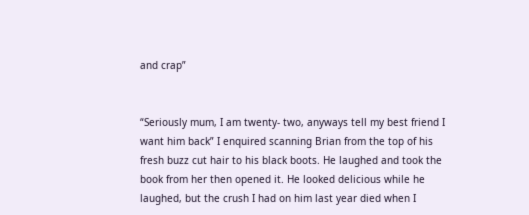and crap”


“Seriously mum, I am twenty- two, anyways tell my best friend I want him back” I enquired scanning Brian from the top of his fresh buzz cut hair to his black boots. He laughed and took the book from her then opened it. He looked delicious while he laughed, but the crush I had on him last year died when I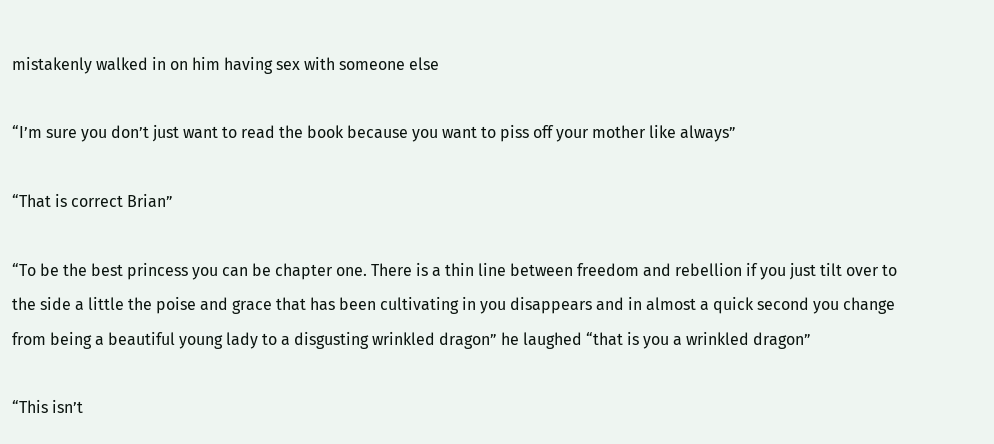mistakenly walked in on him having sex with someone else

“I’m sure you don’t just want to read the book because you want to piss off your mother like always”

“That is correct Brian”

“To be the best princess you can be chapter one. There is a thin line between freedom and rebellion if you just tilt over to the side a little the poise and grace that has been cultivating in you disappears and in almost a quick second you change from being a beautiful young lady to a disgusting wrinkled dragon” he laughed “that is you a wrinkled dragon”

“This isn’t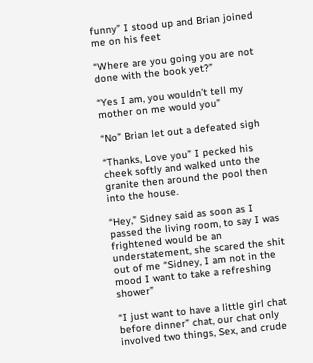funny” I stood up and Brian joined me on his feet

“Where are you going you are not done with the book yet?”

“Yes I am, you wouldn’t tell my mother on me would you”

“No” Brian let out a defeated sigh

“Thanks, Love you” I pecked his cheek softly and walked unto the granite then around the pool then into the house.

“Hey,” Sidney said as soon as I passed the living room, to say I was frightened would be an understatement, she scared the shit out of me “Sidney, I am not in the mood I want to take a refreshing shower”

“I just want to have a little girl chat before dinner” chat, our chat only involved two things, Sex, and crude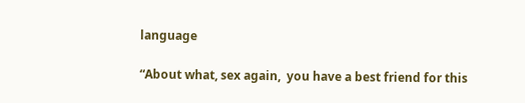language

“About what, sex again,  you have a best friend for this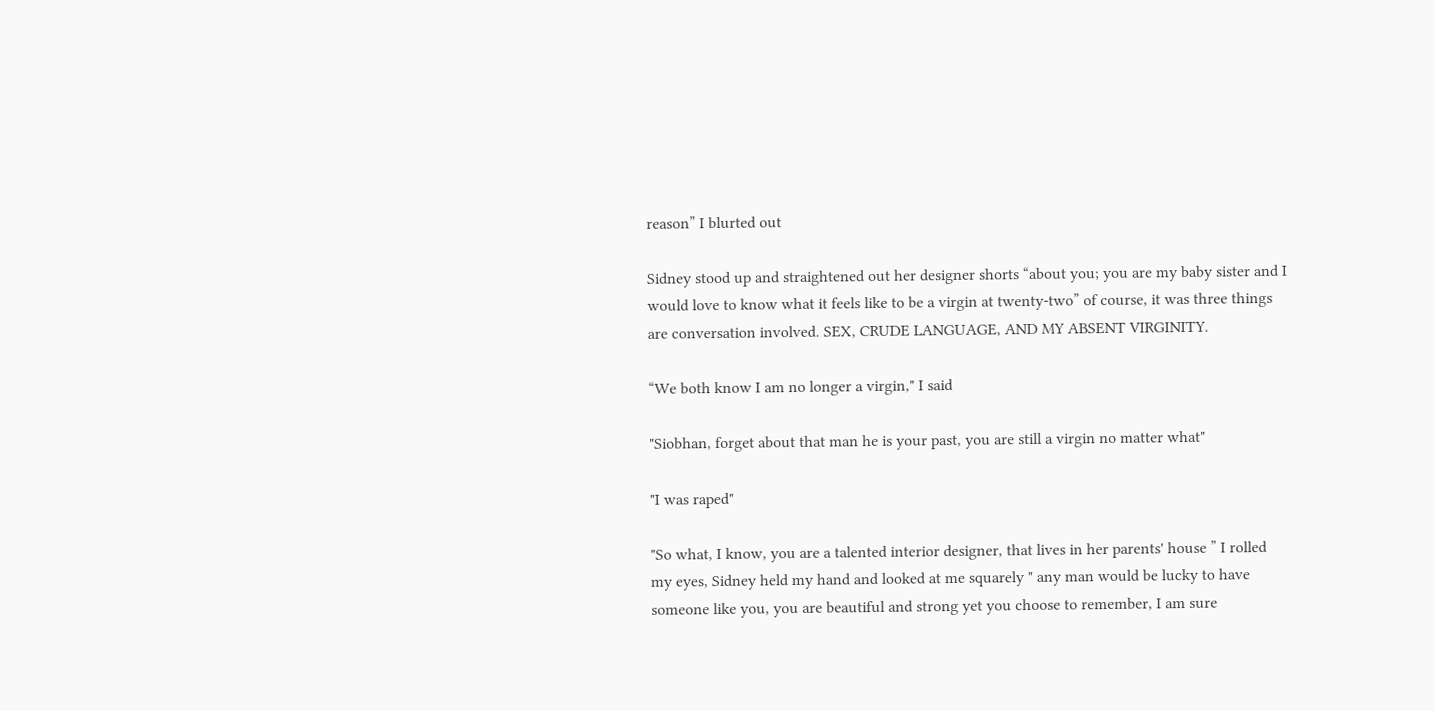reason” I blurted out

Sidney stood up and straightened out her designer shorts “about you; you are my baby sister and I would love to know what it feels like to be a virgin at twenty-two” of course, it was three things are conversation involved. SEX, CRUDE LANGUAGE, AND MY ABSENT VIRGINITY.

“We both know I am no longer a virgin," I said

"Siobhan, forget about that man he is your past, you are still a virgin no matter what"

"I was raped"

"So what, I know, you are a talented interior designer, that lives in her parents' house ” I rolled my eyes, Sidney held my hand and looked at me squarely " any man would be lucky to have someone like you, you are beautiful and strong yet you choose to remember, I am sure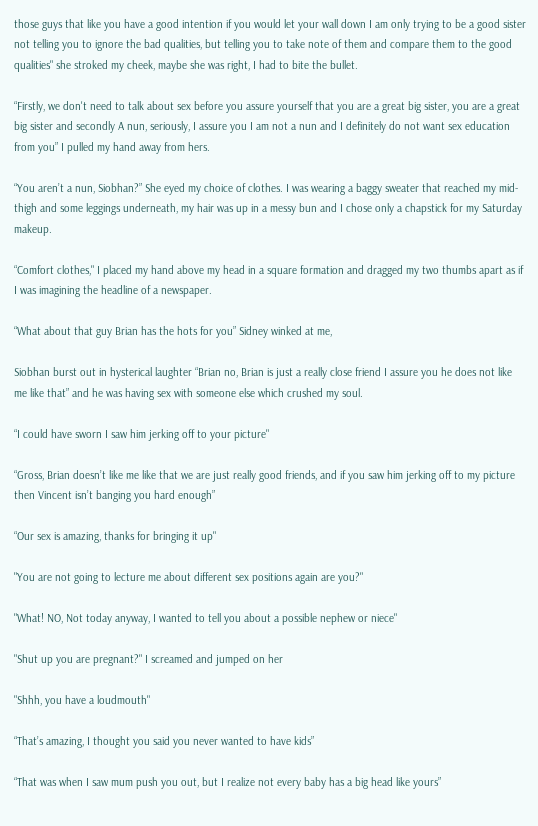those guys that like you have a good intention if you would let your wall down I am only trying to be a good sister not telling you to ignore the bad qualities, but telling you to take note of them and compare them to the good qualities" she stroked my cheek, maybe she was right, I had to bite the bullet.

“Firstly, we don't need to talk about sex before you assure yourself that you are a great big sister, you are a great big sister and secondly A nun, seriously, I assure you I am not a nun and I definitely do not want sex education from you” I pulled my hand away from hers.

“You aren’t a nun, Siobhan?” She eyed my choice of clothes. I was wearing a baggy sweater that reached my mid-thigh and some leggings underneath, my hair was up in a messy bun and I chose only a chapstick for my Saturday makeup.

“Comfort clothes," I placed my hand above my head in a square formation and dragged my two thumbs apart as if I was imagining the headline of a newspaper.

“What about that guy Brian has the hots for you” Sidney winked at me,

Siobhan burst out in hysterical laughter “Brian no, Brian is just a really close friend I assure you he does not like me like that” and he was having sex with someone else which crushed my soul.

“I could have sworn I saw him jerking off to your picture"

“Gross, Brian doesn’t like me like that we are just really good friends, and if you saw him jerking off to my picture then Vincent isn’t banging you hard enough”

“Our sex is amazing, thanks for bringing it up"

"You are not going to lecture me about different sex positions again are you?"

"What! NO, Not today anyway, I wanted to tell you about a possible nephew or niece"

"Shut up you are pregnant?" I screamed and jumped on her

"Shhh, you have a loudmouth"

“That’s amazing, I thought you said you never wanted to have kids”

“That was when I saw mum push you out, but I realize not every baby has a big head like yours”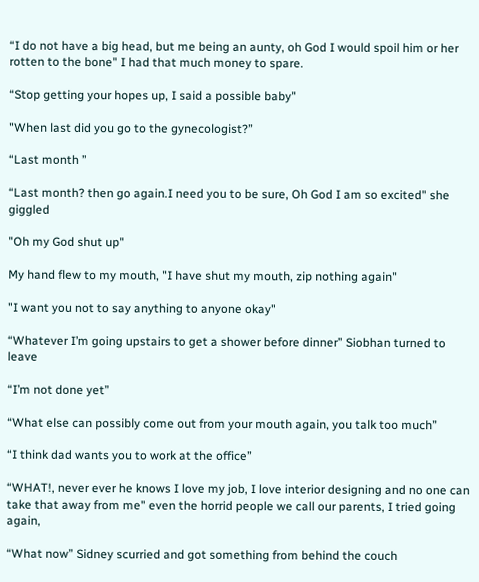“I do not have a big head, but me being an aunty, oh God I would spoil him or her rotten to the bone" I had that much money to spare.

“Stop getting your hopes up, I said a possible baby"

"When last did you go to the gynecologist?”

“Last month ”

“Last month? then go again.I need you to be sure, Oh God I am so excited" she giggled

"Oh my God shut up"

My hand flew to my mouth, "I have shut my mouth, zip nothing again"

"I want you not to say anything to anyone okay"

“Whatever I’m going upstairs to get a shower before dinner” Siobhan turned to leave

“I’m not done yet”

“What else can possibly come out from your mouth again, you talk too much”

“I think dad wants you to work at the office”

“WHAT!, never ever he knows I love my job, I love interior designing and no one can take that away from me" even the horrid people we call our parents, I tried going again,

“What now” Sidney scurried and got something from behind the couch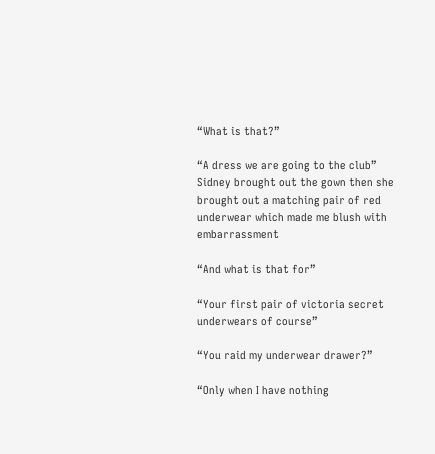“What is that?”

“A dress we are going to the club” Sidney brought out the gown then she brought out a matching pair of red underwear which made me blush with embarrassment

“And what is that for”

“Your first pair of victoria secret underwears of course”

“You raid my underwear drawer?”

“Only when I have nothing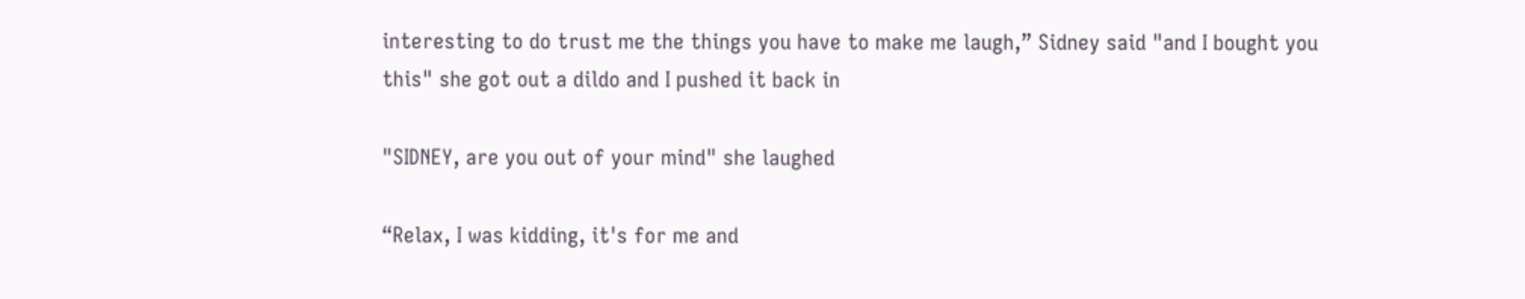interesting to do trust me the things you have to make me laugh,” Sidney said "and I bought you this" she got out a dildo and I pushed it back in

"SIDNEY, are you out of your mind" she laughed

“Relax, I was kidding, it's for me and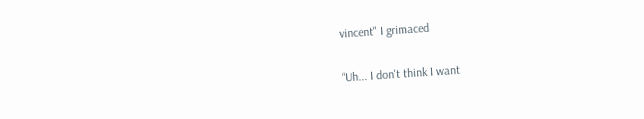vincent" I grimaced

“Uh... I don't think I want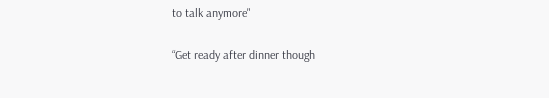to talk anymore"

“Get ready after dinner though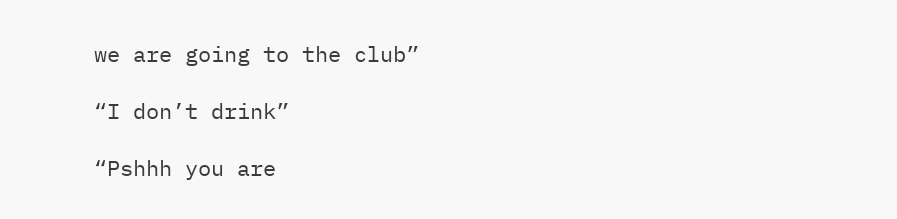we are going to the club”

“I don’t drink”

“Pshhh you are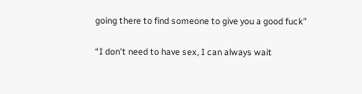going there to find someone to give you a good fuck”

“I don’t need to have sex, I can always wait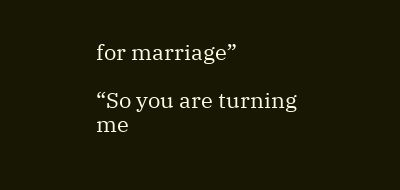for marriage”

“So you are turning me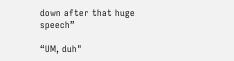down after that huge speech”

“UM, duh"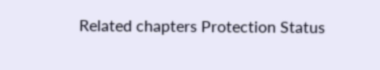Related chapters Protection Status